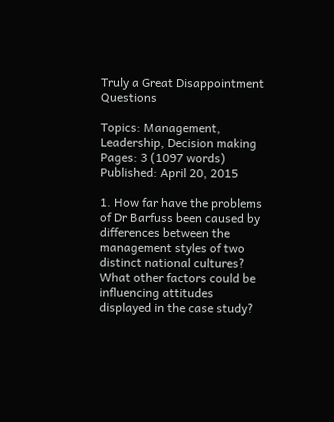Truly a Great Disappointment Questions

Topics: Management, Leadership, Decision making Pages: 3 (1097 words) Published: April 20, 2015

1. How far have the problems of Dr Barfuss been caused by differences between the management styles of two distinct national cultures? What other factors could be influencing attitudes displayed in the case study?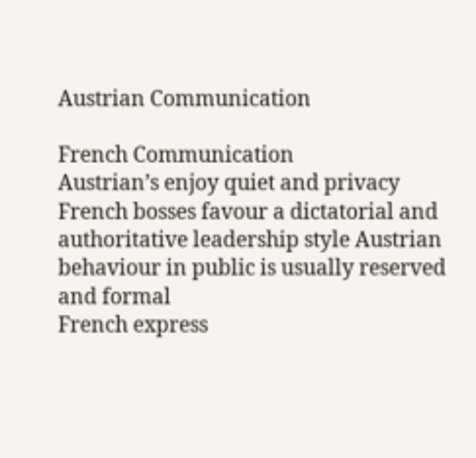Austrian Communication

French Communication
Austrian’s enjoy quiet and privacy
French bosses favour a dictatorial and authoritative leadership style Austrian behaviour in public is usually reserved and formal
French express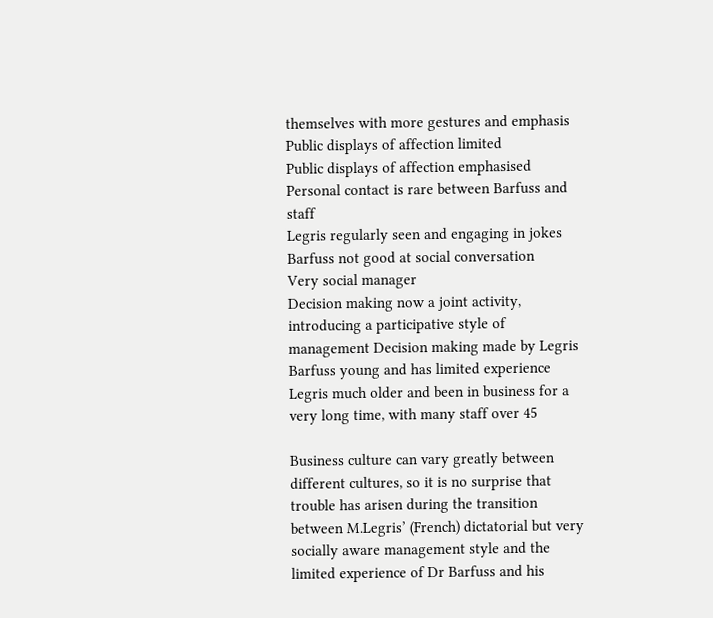themselves with more gestures and emphasis
Public displays of affection limited
Public displays of affection emphasised
Personal contact is rare between Barfuss and staff
Legris regularly seen and engaging in jokes
Barfuss not good at social conversation
Very social manager
Decision making now a joint activity, introducing a participative style of management Decision making made by Legris
Barfuss young and has limited experience
Legris much older and been in business for a very long time, with many staff over 45

Business culture can vary greatly between different cultures, so it is no surprise that trouble has arisen during the transition between M.Legris’ (French) dictatorial but very socially aware management style and the limited experience of Dr Barfuss and his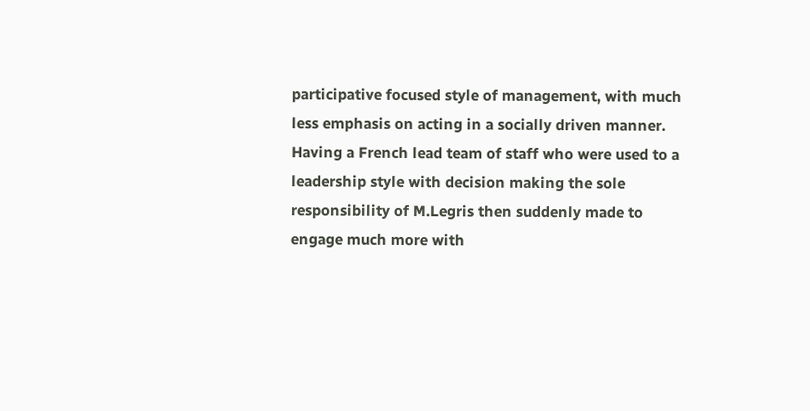participative focused style of management, with much less emphasis on acting in a socially driven manner. Having a French lead team of staff who were used to a leadership style with decision making the sole responsibility of M.Legris then suddenly made to engage much more with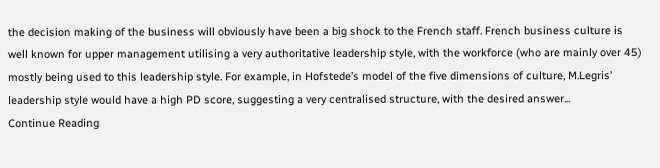the decision making of the business will obviously have been a big shock to the French staff. French business culture is well known for upper management utilising a very authoritative leadership style, with the workforce (who are mainly over 45) mostly being used to this leadership style. For example, in Hofstede’s model of the five dimensions of culture, M.Legris’ leadership style would have a high PD score, suggesting a very centralised structure, with the desired answer...
Continue Reading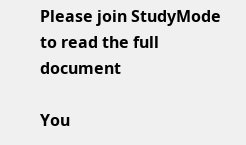Please join StudyMode to read the full document

You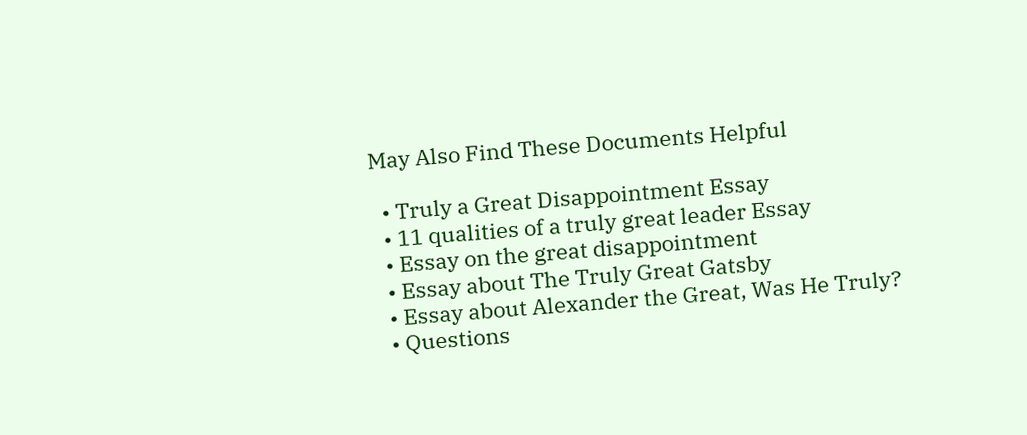May Also Find These Documents Helpful

  • Truly a Great Disappointment Essay
  • 11 qualities of a truly great leader Essay
  • Essay on the great disappointment
  • Essay about The Truly Great Gatsby
  • Essay about Alexander the Great, Was He Truly?
  • Questions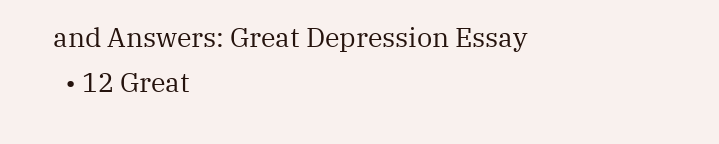and Answers: Great Depression Essay
  • 12 Great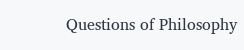Questions of Philosophy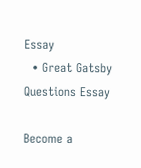Essay
  • Great Gatsby Questions Essay

Become a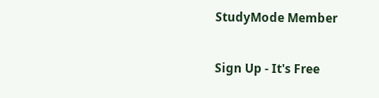StudyMode Member

Sign Up - It's Free